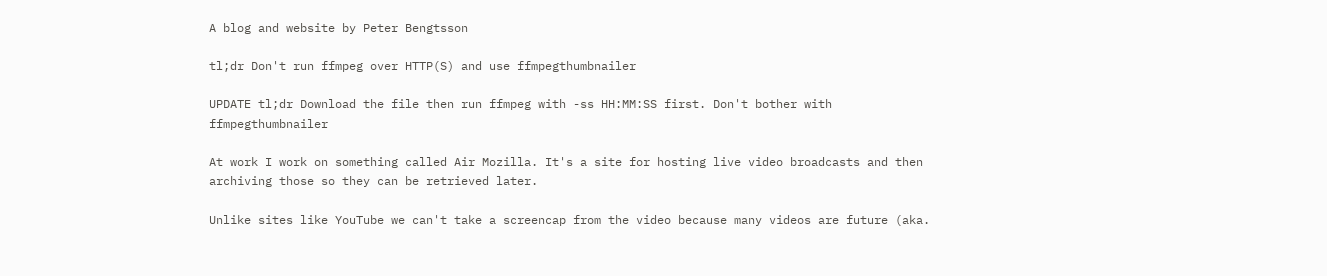A blog and website by Peter Bengtsson

tl;dr Don't run ffmpeg over HTTP(S) and use ffmpegthumbnailer

UPDATE tl;dr Download the file then run ffmpeg with -ss HH:MM:SS first. Don't bother with ffmpegthumbnailer

At work I work on something called Air Mozilla. It's a site for hosting live video broadcasts and then archiving those so they can be retrieved later.

Unlike sites like YouTube we can't take a screencap from the video because many videos are future (aka.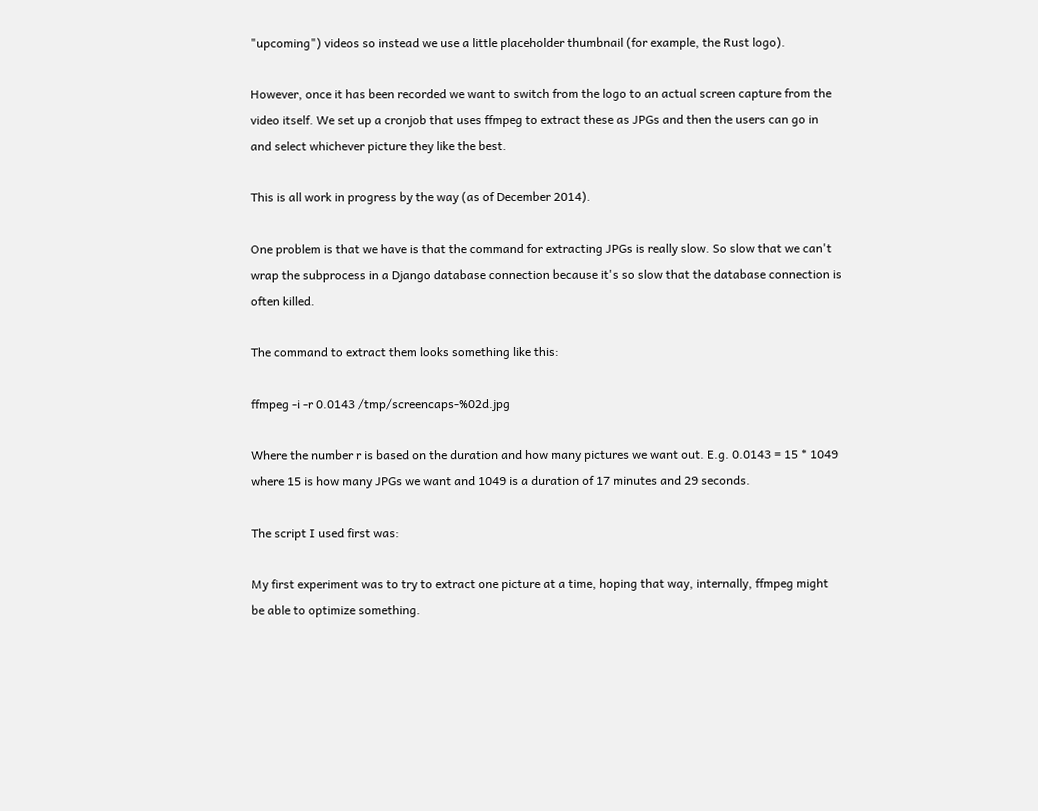"upcoming") videos so instead we use a little placeholder thumbnail (for example, the Rust logo).

However, once it has been recorded we want to switch from the logo to an actual screen capture from the video itself. We set up a cronjob that uses ffmpeg to extract these as JPGs and then the users can go in and select whichever picture they like the best.

This is all work in progress by the way (as of December 2014).

One problem is that we have is that the command for extracting JPGs is really slow. So slow that we can't wrap the subprocess in a Django database connection because it's so slow that the database connection is often killed.

The command to extract them looks something like this:

ffmpeg -i -r 0.0143 /tmp/screencaps-%02d.jpg

Where the number r is based on the duration and how many pictures we want out. E.g. 0.0143 = 15 * 1049 where 15 is how many JPGs we want and 1049 is a duration of 17 minutes and 29 seconds.

The script I used first was:

My first experiment was to try to extract one picture at a time, hoping that way, internally, ffmpeg might be able to optimize something.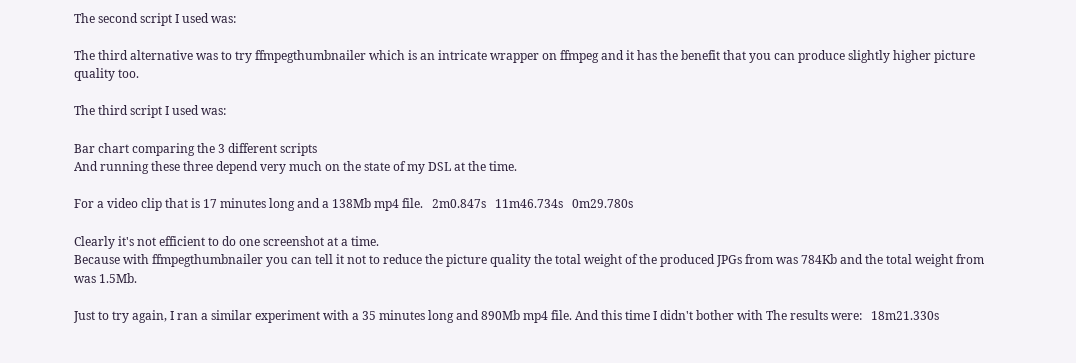The second script I used was:

The third alternative was to try ffmpegthumbnailer which is an intricate wrapper on ffmpeg and it has the benefit that you can produce slightly higher picture quality too.

The third script I used was:

Bar chart comparing the 3 different scripts
And running these three depend very much on the state of my DSL at the time.

For a video clip that is 17 minutes long and a 138Mb mp4 file.   2m0.847s   11m46.734s   0m29.780s

Clearly it's not efficient to do one screenshot at a time.
Because with ffmpegthumbnailer you can tell it not to reduce the picture quality the total weight of the produced JPGs from was 784Kb and the total weight from was 1.5Mb.

Just to try again, I ran a similar experiment with a 35 minutes long and 890Mb mp4 file. And this time I didn't bother with The results were:   18m21.330s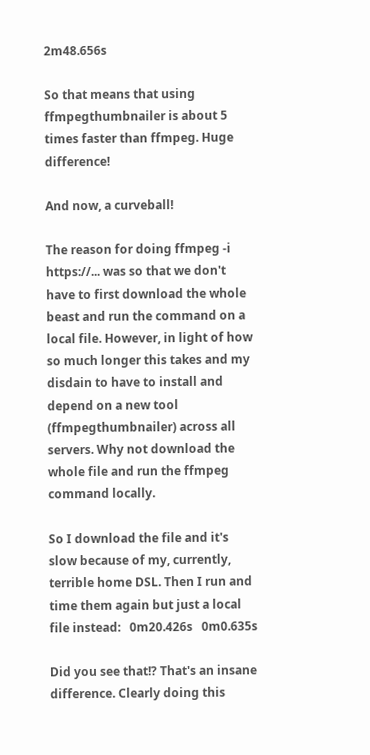2m48.656s

So that means that using ffmpegthumbnailer is about 5 times faster than ffmpeg. Huge difference!

And now, a curveball!

The reason for doing ffmpeg -i https://... was so that we don't have to first download the whole beast and run the command on a local file. However, in light of how so much longer this takes and my disdain to have to install and depend on a new tool (ffmpegthumbnailer) across all servers. Why not download the whole file and run the ffmpeg command locally.

So I download the file and it's slow because of my, currently, terrible home DSL. Then I run and time them again but just a local file instead:   0m20.426s   0m0.635s

Did you see that!? That's an insane difference. Clearly doing this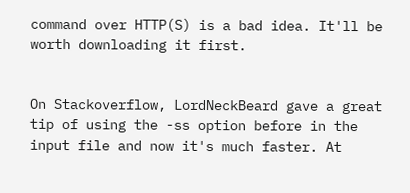command over HTTP(S) is a bad idea. It'll be worth downloading it first.


On Stackoverflow, LordNeckBeard gave a great tip of using the -ss option before in the input file and now it's much faster. At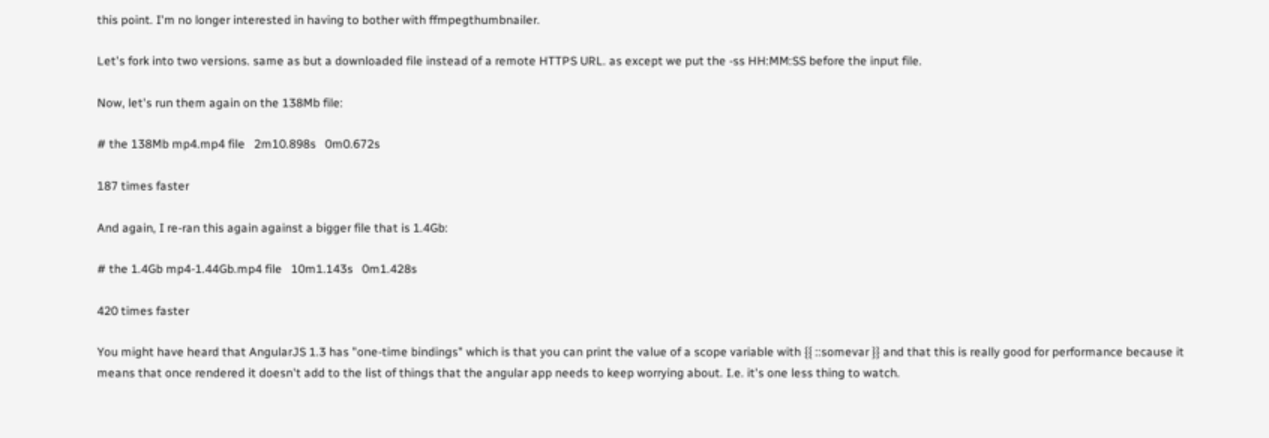this point. I'm no longer interested in having to bother with ffmpegthumbnailer.

Let's fork into two versions. same as but a downloaded file instead of a remote HTTPS URL. as except we put the -ss HH:MM:SS before the input file.

Now, let's run them again on the 138Mb file:

# the 138Mb mp4.mp4 file   2m10.898s   0m0.672s

187 times faster

And again, I re-ran this again against a bigger file that is 1.4Gb:

# the 1.4Gb mp4-1.44Gb.mp4 file   10m1.143s   0m1.428s

420 times faster

You might have heard that AngularJS 1.3 has "one-time bindings" which is that you can print the value of a scope variable with {{ ::somevar }} and that this is really good for performance because it means that once rendered it doesn't add to the list of things that the angular app needs to keep worrying about. I.e. it's one less thing to watch.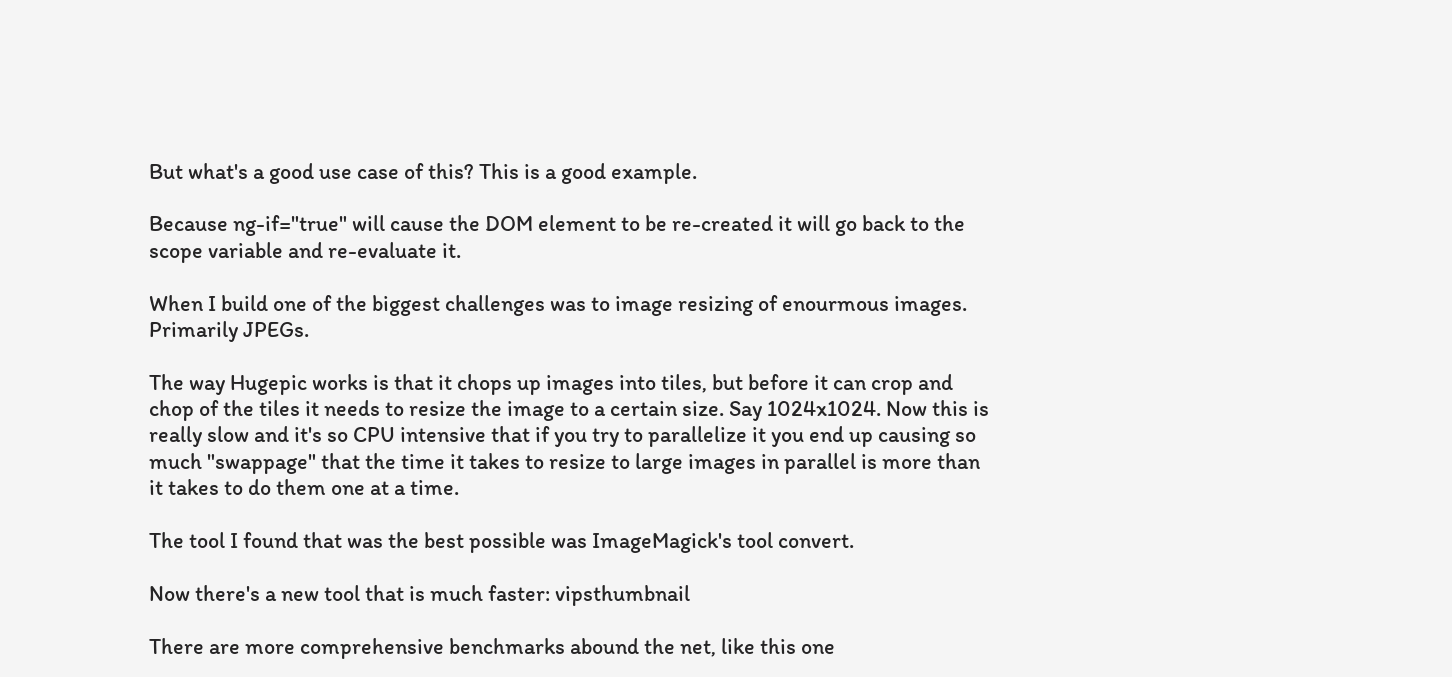But what's a good use case of this? This is a good example.

Because ng-if="true" will cause the DOM element to be re-created it will go back to the scope variable and re-evaluate it.

When I build one of the biggest challenges was to image resizing of enourmous images. Primarily JPEGs.

The way Hugepic works is that it chops up images into tiles, but before it can crop and chop of the tiles it needs to resize the image to a certain size. Say 1024x1024. Now this is really slow and it's so CPU intensive that if you try to parallelize it you end up causing so much "swappage" that the time it takes to resize to large images in parallel is more than it takes to do them one at a time.

The tool I found that was the best possible was ImageMagick's tool convert.

Now there's a new tool that is much faster: vipsthumbnail

There are more comprehensive benchmarks abound the net, like this one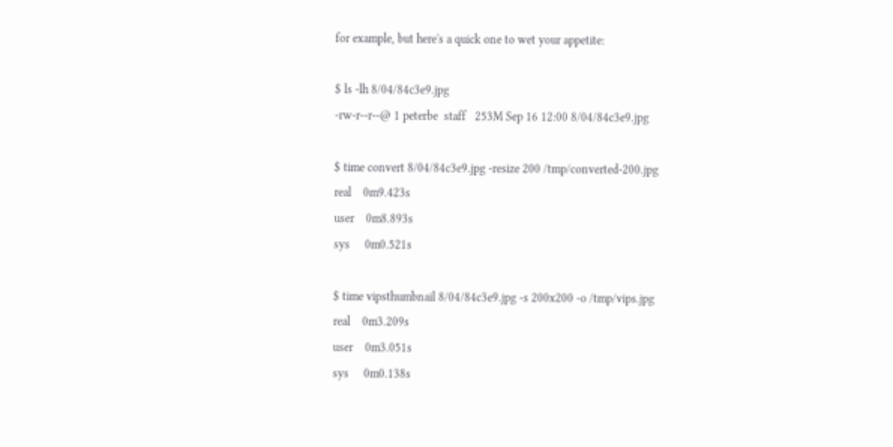for example, but here's a quick one to wet your appetite:

$ ls -lh 8/04/84c3e9.jpg
-rw-r--r--@ 1 peterbe  staff   253M Sep 16 12:00 8/04/84c3e9.jpg

$ time convert 8/04/84c3e9.jpg -resize 200 /tmp/converted-200.jpg
real    0m9.423s
user    0m8.893s
sys     0m0.521s

$ time vipsthumbnail 8/04/84c3e9.jpg -s 200x200 -o /tmp/vips.jpg
real    0m3.209s
user    0m3.051s
sys     0m0.138s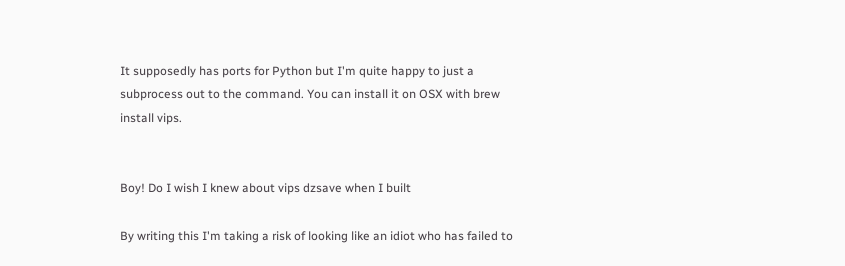It supposedly has ports for Python but I'm quite happy to just a subprocess out to the command. You can install it on OSX with brew install vips.


Boy! Do I wish I knew about vips dzsave when I built

By writing this I'm taking a risk of looking like an idiot who has failed to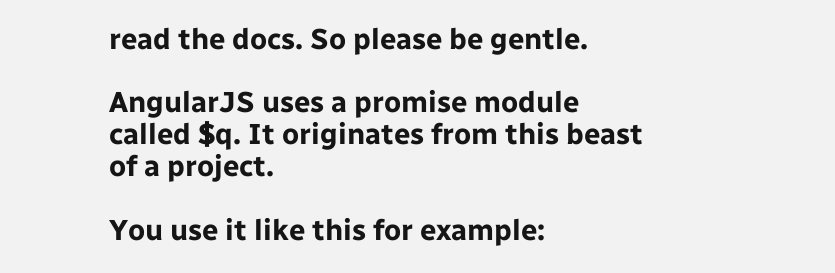read the docs. So please be gentle.

AngularJS uses a promise module called $q. It originates from this beast of a project.

You use it like this for example: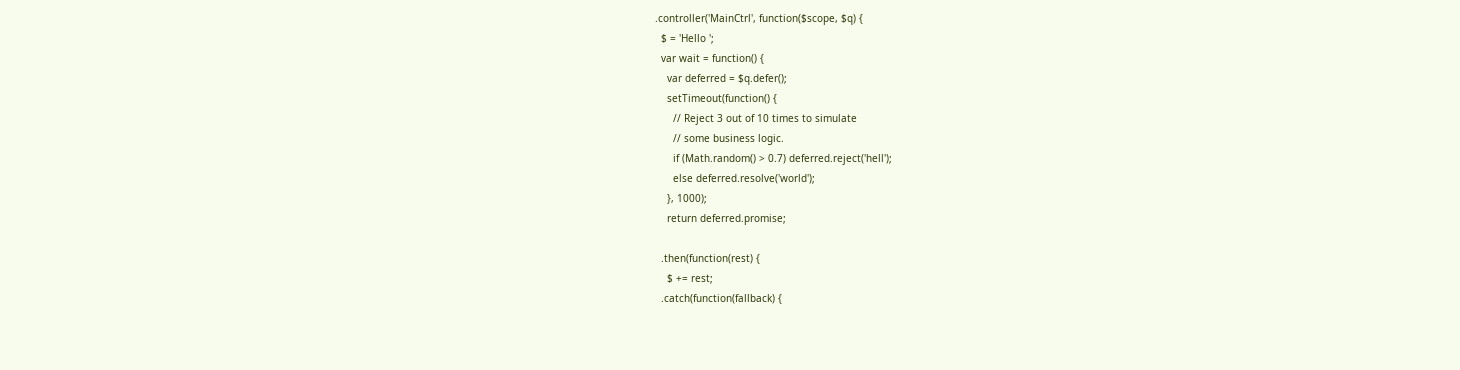.controller('MainCtrl', function($scope, $q) {
  $ = 'Hello ';
  var wait = function() {
    var deferred = $q.defer();
    setTimeout(function() {
      // Reject 3 out of 10 times to simulate
      // some business logic.
      if (Math.random() > 0.7) deferred.reject('hell');
      else deferred.resolve('world');
    }, 1000);
    return deferred.promise;

  .then(function(rest) {
    $ += rest;
  .catch(function(fallback) {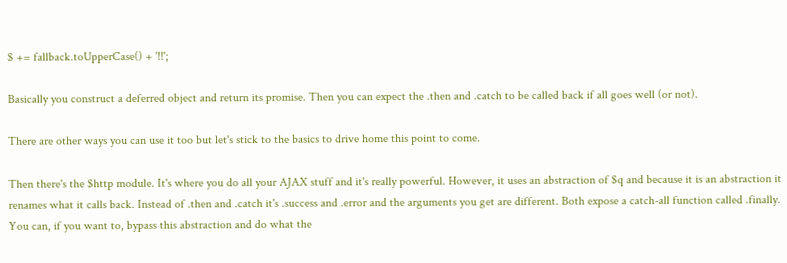$ += fallback.toUpperCase() + '!!';

Basically you construct a deferred object and return its promise. Then you can expect the .then and .catch to be called back if all goes well (or not).

There are other ways you can use it too but let's stick to the basics to drive home this point to come.

Then there's the $http module. It's where you do all your AJAX stuff and it's really powerful. However, it uses an abstraction of $q and because it is an abstraction it renames what it calls back. Instead of .then and .catch it's .success and .error and the arguments you get are different. Both expose a catch-all function called .finally. You can, if you want to, bypass this abstraction and do what the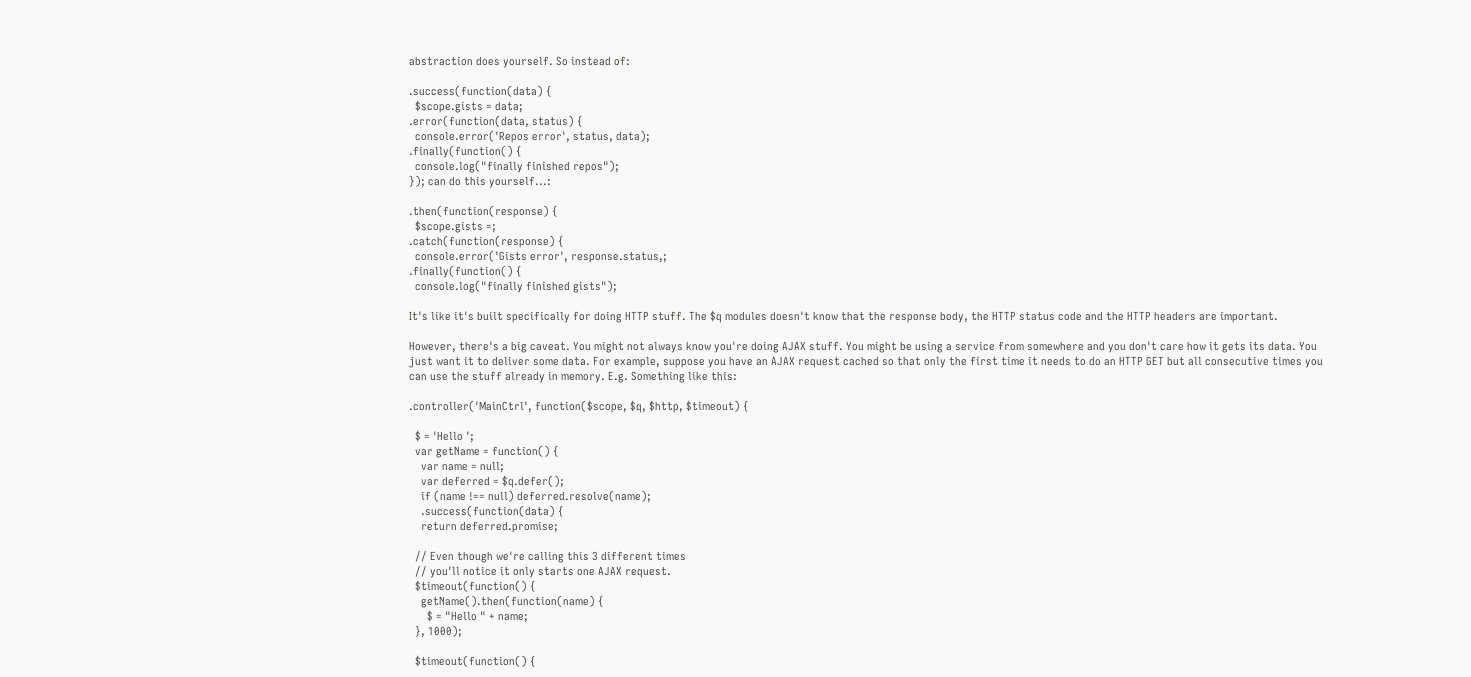abstraction does yourself. So instead of:

.success(function(data) {
  $scope.gists = data;
.error(function(data, status) {
  console.error('Repos error', status, data);
.finally(function() {
  console.log("finally finished repos");
}); can do this yourself...:

.then(function(response) {
  $scope.gists =;
.catch(function(response) {
  console.error('Gists error', response.status,;
.finally(function() {
  console.log("finally finished gists");

It's like it's built specifically for doing HTTP stuff. The $q modules doesn't know that the response body, the HTTP status code and the HTTP headers are important.

However, there's a big caveat. You might not always know you're doing AJAX stuff. You might be using a service from somewhere and you don't care how it gets its data. You just want it to deliver some data. For example, suppose you have an AJAX request cached so that only the first time it needs to do an HTTP GET but all consecutive times you can use the stuff already in memory. E.g. Something like this:

.controller('MainCtrl', function($scope, $q, $http, $timeout) {

  $ = 'Hello ';
  var getName = function() {
    var name = null;
    var deferred = $q.defer();
    if (name !== null) deferred.resolve(name);
    .success(function(data) {
    return deferred.promise;

  // Even though we're calling this 3 different times
  // you'll notice it only starts one AJAX request.
  $timeout(function() {
    getName().then(function(name) {
      $ = "Hello " + name;
  }, 1000);

  $timeout(function() {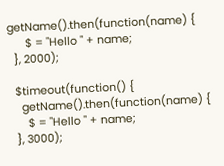getName().then(function(name) {
      $ = "Hello " + name;
  }, 2000);

  $timeout(function() {
    getName().then(function(name) {
      $ = "Hello " + name;
  }, 3000);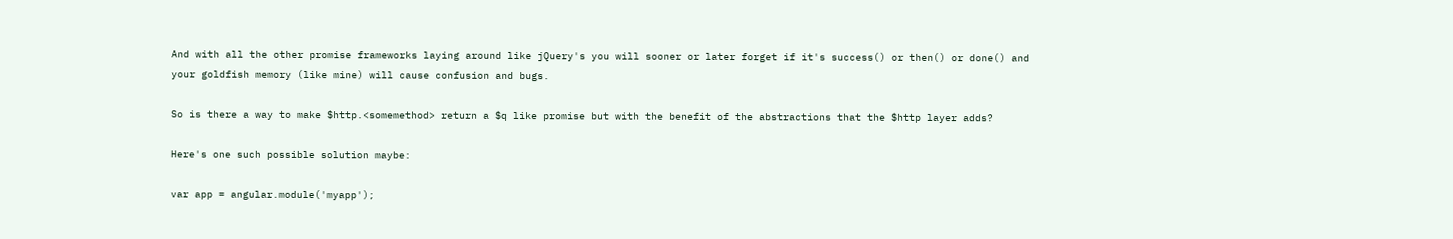And with all the other promise frameworks laying around like jQuery's you will sooner or later forget if it's success() or then() or done() and your goldfish memory (like mine) will cause confusion and bugs.

So is there a way to make $http.<somemethod> return a $q like promise but with the benefit of the abstractions that the $http layer adds?

Here's one such possible solution maybe:

var app = angular.module('myapp');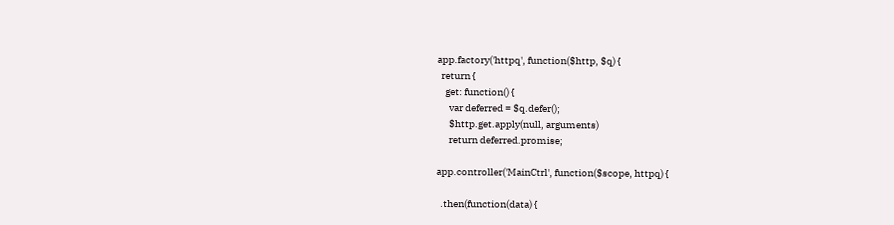app.factory('httpq', function($http, $q) {
  return {
    get: function() {
      var deferred = $q.defer();
      $http.get.apply(null, arguments)
      return deferred.promise;

app.controller('MainCtrl', function($scope, httpq) {

  .then(function(data) {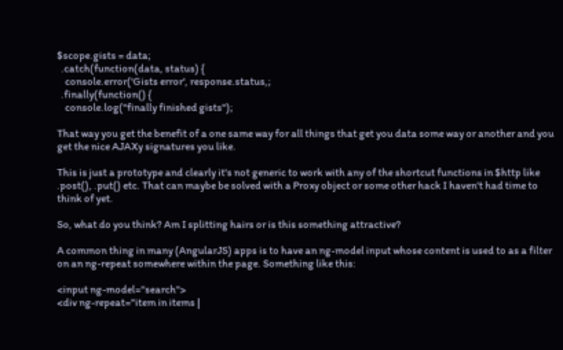$scope.gists = data;
  .catch(function(data, status) {
    console.error('Gists error', response.status,;
  .finally(function() {
    console.log("finally finished gists");

That way you get the benefit of a one same way for all things that get you data some way or another and you get the nice AJAXy signatures you like.

This is just a prototype and clearly it's not generic to work with any of the shortcut functions in $http like .post(), .put() etc. That can maybe be solved with a Proxy object or some other hack I haven't had time to think of yet.

So, what do you think? Am I splitting hairs or is this something attractive?

A common thing in many (AngularJS) apps is to have an ng-model input whose content is used to as a filter on an ng-repeat somewhere within the page. Something like this:

<input ng-model="search">
<div ng-repeat="item in items |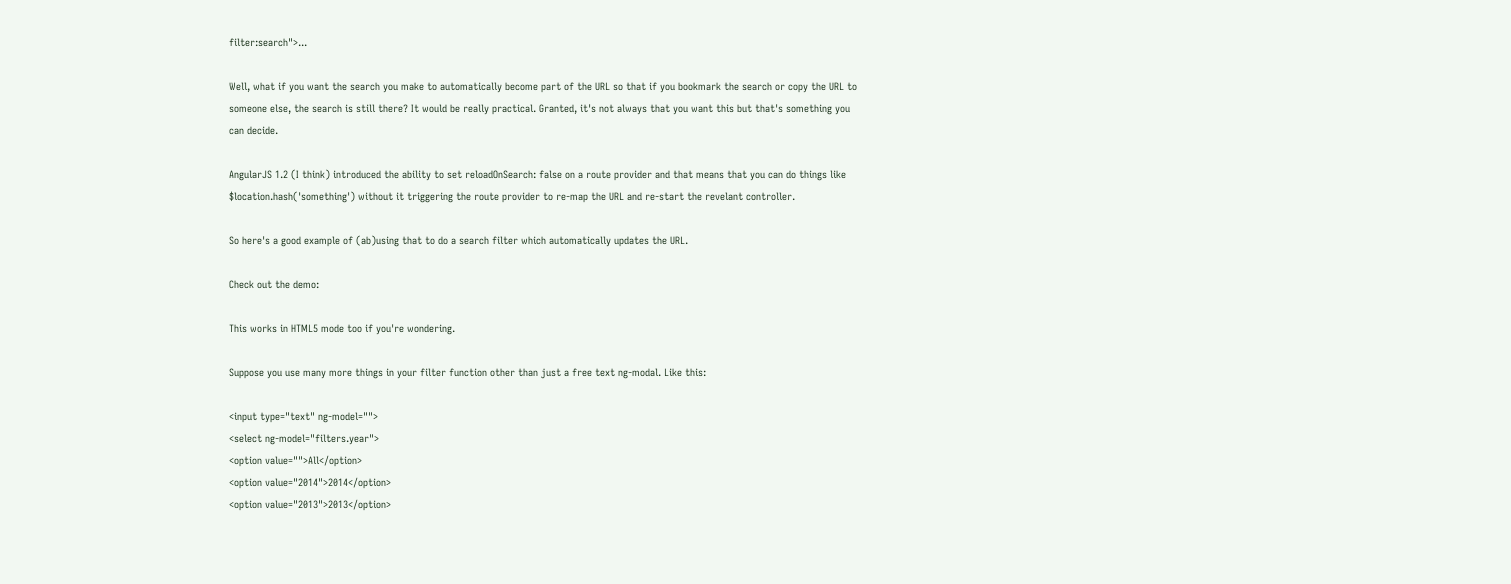filter:search">...

Well, what if you want the search you make to automatically become part of the URL so that if you bookmark the search or copy the URL to someone else, the search is still there? It would be really practical. Granted, it's not always that you want this but that's something you can decide.

AngularJS 1.2 (I think) introduced the ability to set reloadOnSearch: false on a route provider and that means that you can do things like $location.hash('something') without it triggering the route provider to re-map the URL and re-start the revelant controller.

So here's a good example of (ab)using that to do a search filter which automatically updates the URL.

Check out the demo:

This works in HTML5 mode too if you're wondering.

Suppose you use many more things in your filter function other than just a free text ng-modal. Like this:

<input type="text" ng-model="">
<select ng-model="filters.year">
<option value="">All</option>
<option value="2014">2014</option>
<option value="2013">2013</option>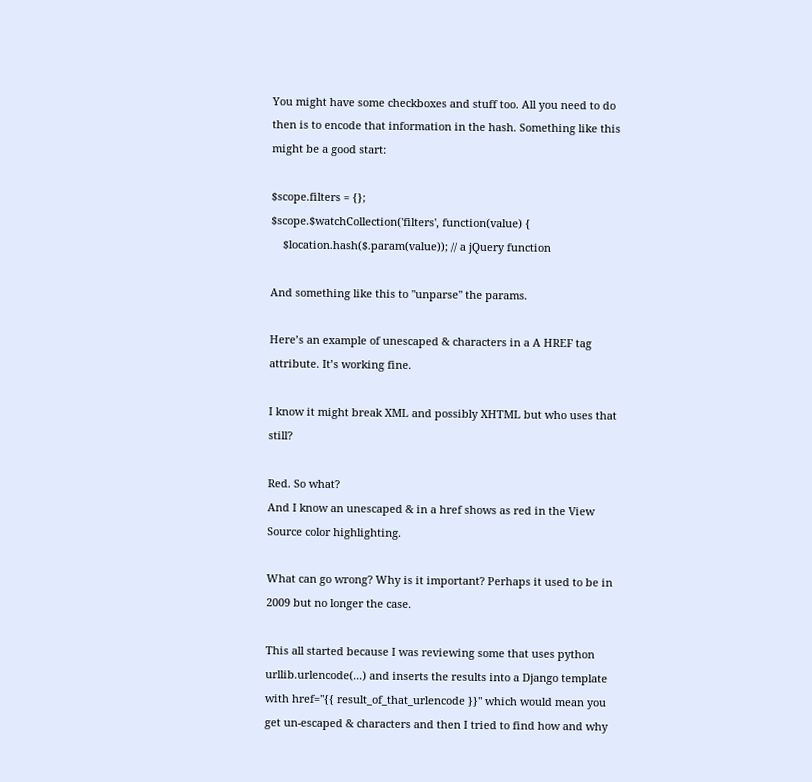You might have some checkboxes and stuff too. All you need to do then is to encode that information in the hash. Something like this might be a good start:

$scope.filters = {};
$scope.$watchCollection('filters', function(value) {
    $location.hash($.param(value)); // a jQuery function

And something like this to "unparse" the params.

Here’s an example of unescaped & characters in a A HREF tag attribute. It’s working fine.

I know it might break XML and possibly XHTML but who uses that still?

Red. So what?
And I know an unescaped & in a href shows as red in the View Source color highlighting.

What can go wrong? Why is it important? Perhaps it used to be in 2009 but no longer the case.

This all started because I was reviewing some that uses python urllib.urlencode(...) and inserts the results into a Django template with href="{{ result_of_that_urlencode }}" which would mean you get un-escaped & characters and then I tried to find how and why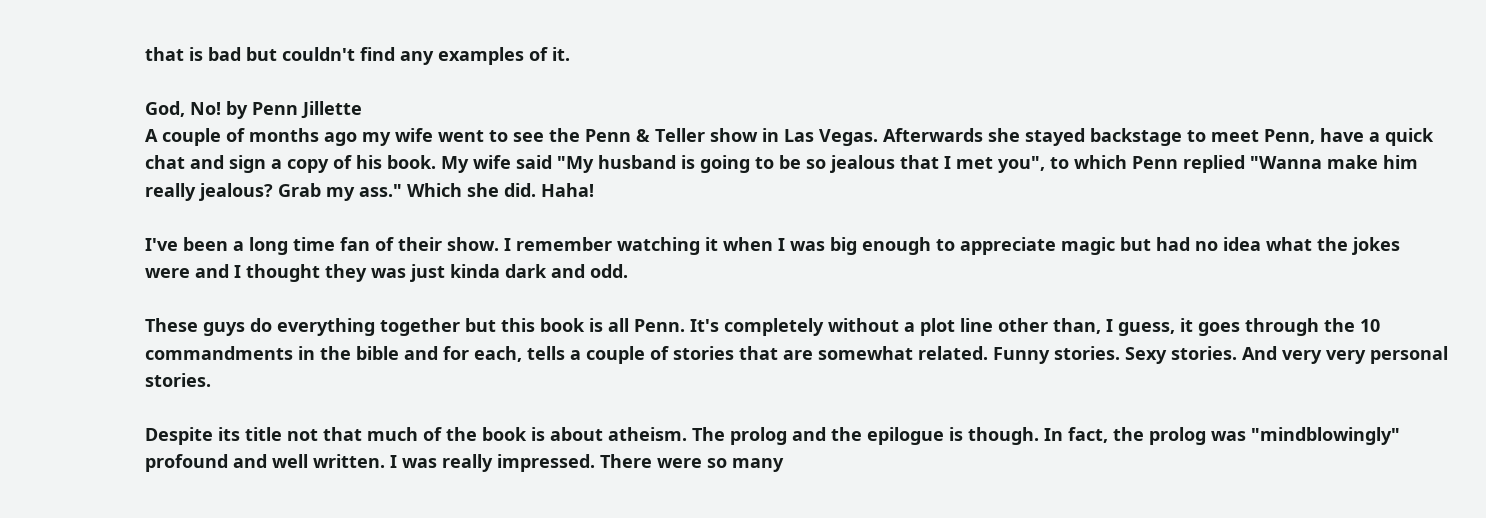that is bad but couldn't find any examples of it.

God, No! by Penn Jillette
A couple of months ago my wife went to see the Penn & Teller show in Las Vegas. Afterwards she stayed backstage to meet Penn, have a quick chat and sign a copy of his book. My wife said "My husband is going to be so jealous that I met you", to which Penn replied "Wanna make him really jealous? Grab my ass." Which she did. Haha!

I've been a long time fan of their show. I remember watching it when I was big enough to appreciate magic but had no idea what the jokes were and I thought they was just kinda dark and odd.

These guys do everything together but this book is all Penn. It's completely without a plot line other than, I guess, it goes through the 10 commandments in the bible and for each, tells a couple of stories that are somewhat related. Funny stories. Sexy stories. And very very personal stories.

Despite its title not that much of the book is about atheism. The prolog and the epilogue is though. In fact, the prolog was "mindblowingly" profound and well written. I was really impressed. There were so many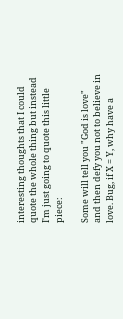interesting thoughts that I could quote the whole thing but instead I'm just going to quote this little piece:

Some will tell you "God is love" and then defy you not to believe in love. Bug, if X = Y, why have a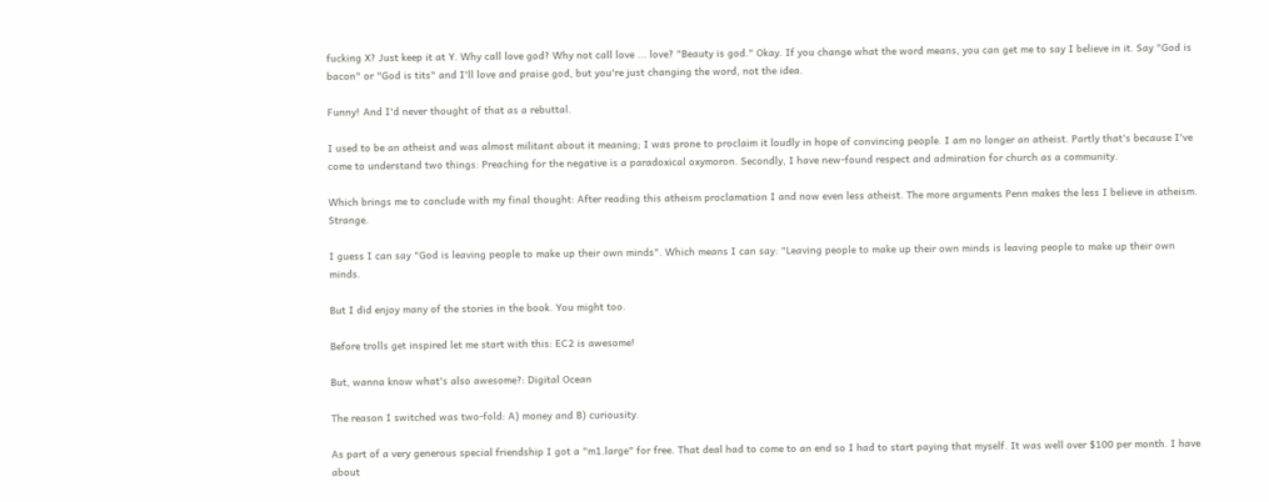fucking X? Just keep it at Y. Why call love god? Why not call love ... love? "Beauty is god." Okay. If you change what the word means, you can get me to say I believe in it. Say "God is bacon" or "God is tits" and I'll love and praise god, but you're just changing the word, not the idea.

Funny! And I'd never thought of that as a rebuttal.

I used to be an atheist and was almost militant about it meaning; I was prone to proclaim it loudly in hope of convincing people. I am no longer an atheist. Partly that's because I've come to understand two things: Preaching for the negative is a paradoxical oxymoron. Secondly, I have new-found respect and admiration for church as a community.

Which brings me to conclude with my final thought: After reading this atheism proclamation I and now even less atheist. The more arguments Penn makes the less I believe in atheism. Strange.

I guess I can say "God is leaving people to make up their own minds". Which means I can say: "Leaving people to make up their own minds is leaving people to make up their own minds.

But I did enjoy many of the stories in the book. You might too.

Before trolls get inspired let me start with this: EC2 is awesome!

But, wanna know what's also awesome?: Digital Ocean

The reason I switched was two-fold: A) money and B) curiousity.

As part of a very generous special friendship I got a "m1.large" for free. That deal had to come to an end so I had to start paying that myself. It was well over $100 per month. I have about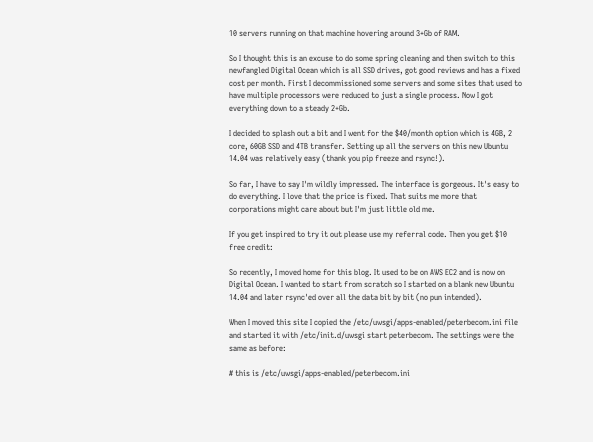10 servers running on that machine hovering around 3+Gb of RAM.

So I thought this is an excuse to do some spring cleaning and then switch to this newfangled Digital Ocean which is all SSD drives, got good reviews and has a fixed cost per month. First I decommissioned some servers and some sites that used to have multiple processors were reduced to just a single process. Now I got everything down to a steady 2+Gb.

I decided to splash out a bit and I went for the $40/month option which is 4GB, 2 core, 60GB SSD and 4TB transfer. Setting up all the servers on this new Ubuntu 14.04 was relatively easy (thank you pip freeze and rsync!).

So far, I have to say I'm wildly impressed. The interface is gorgeous. It's easy to do everything. I love that the price is fixed. That suits me more that corporations might care about but I'm just little old me.

If you get inspired to try it out please use my referral code. Then you get $10 free credit:

So recently, I moved home for this blog. It used to be on AWS EC2 and is now on Digital Ocean. I wanted to start from scratch so I started on a blank new Ubuntu 14.04 and later rsync'ed over all the data bit by bit (no pun intended).

When I moved this site I copied the /etc/uwsgi/apps-enabled/peterbecom.ini file and started it with /etc/init.d/uwsgi start peterbecom. The settings were the same as before:

# this is /etc/uwsgi/apps-enabled/peterbecom.ini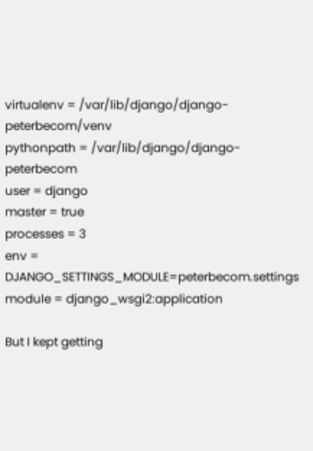virtualenv = /var/lib/django/django-peterbecom/venv
pythonpath = /var/lib/django/django-peterbecom
user = django
master = true
processes = 3
env = DJANGO_SETTINGS_MODULE=peterbecom.settings
module = django_wsgi2:application

But I kept getting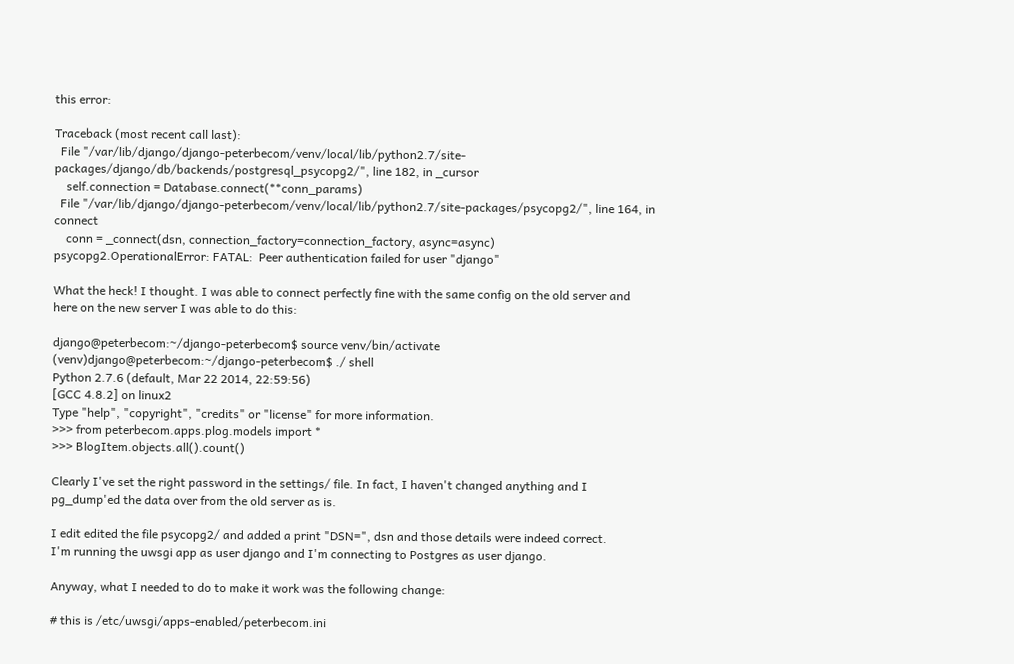this error:

Traceback (most recent call last):
  File "/var/lib/django/django-peterbecom/venv/local/lib/python2.7/site-packages/django/db/backends/postgresql_psycopg2/", line 182, in _cursor
    self.connection = Database.connect(**conn_params)
  File "/var/lib/django/django-peterbecom/venv/local/lib/python2.7/site-packages/psycopg2/", line 164, in connect
    conn = _connect(dsn, connection_factory=connection_factory, async=async)
psycopg2.OperationalError: FATAL:  Peer authentication failed for user "django"

What the heck! I thought. I was able to connect perfectly fine with the same config on the old server and here on the new server I was able to do this:

django@peterbecom:~/django-peterbecom$ source venv/bin/activate
(venv)django@peterbecom:~/django-peterbecom$ ./ shell
Python 2.7.6 (default, Mar 22 2014, 22:59:56)
[GCC 4.8.2] on linux2
Type "help", "copyright", "credits" or "license" for more information.
>>> from peterbecom.apps.plog.models import *
>>> BlogItem.objects.all().count()

Clearly I've set the right password in the settings/ file. In fact, I haven't changed anything and I pg_dump'ed the data over from the old server as is.

I edit edited the file psycopg2/ and added a print "DSN=", dsn and those details were indeed correct.
I'm running the uwsgi app as user django and I'm connecting to Postgres as user django.

Anyway, what I needed to do to make it work was the following change:

# this is /etc/uwsgi/apps-enabled/peterbecom.ini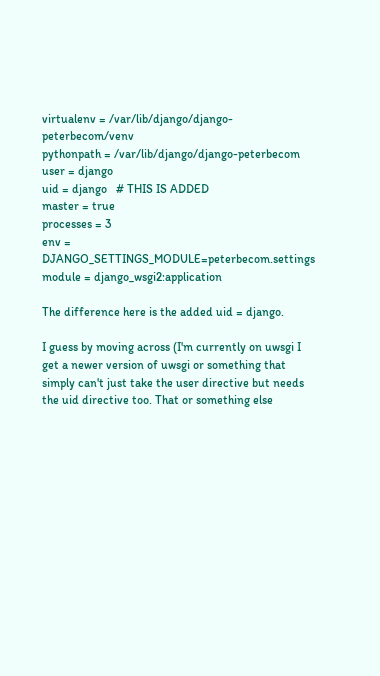virtualenv = /var/lib/django/django-peterbecom/venv
pythonpath = /var/lib/django/django-peterbecom
user = django
uid = django   # THIS IS ADDED
master = true
processes = 3
env = DJANGO_SETTINGS_MODULE=peterbecom.settings
module = django_wsgi2:application

The difference here is the added uid = django.

I guess by moving across (I'm currently on uwsgi I get a newer version of uwsgi or something that simply can't just take the user directive but needs the uid directive too. That or something else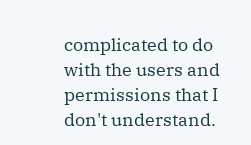complicated to do with the users and permissions that I don't understand.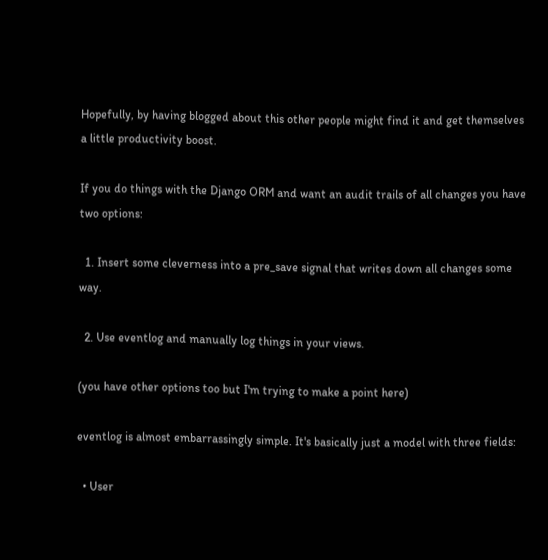Hopefully, by having blogged about this other people might find it and get themselves a little productivity boost.

If you do things with the Django ORM and want an audit trails of all changes you have two options:

  1. Insert some cleverness into a pre_save signal that writes down all changes some way.

  2. Use eventlog and manually log things in your views.

(you have other options too but I'm trying to make a point here)

eventlog is almost embarrassingly simple. It's basically just a model with three fields:

  • User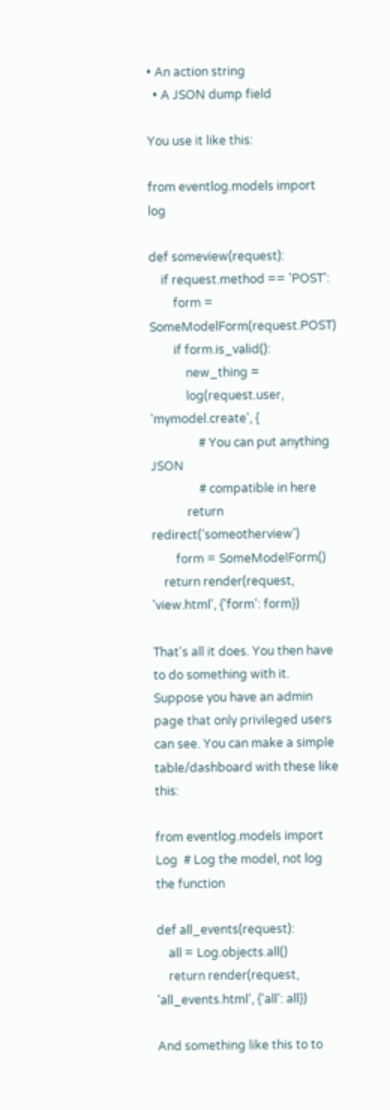• An action string
  • A JSON dump field

You use it like this:

from eventlog.models import log

def someview(request):
    if request.method == 'POST':
        form = SomeModelForm(request.POST)
        if form.is_valid():
            new_thing =
            log(request.user, 'mymodel.create', {
                # You can put anything JSON
                # compatible in here
            return redirect('someotherview')
        form = SomeModelForm()
    return render(request, 'view.html', {'form': form})

That's all it does. You then have to do something with it. Suppose you have an admin page that only privileged users can see. You can make a simple table/dashboard with these like this:

from eventlog.models import Log  # Log the model, not log the function

def all_events(request):
    all = Log.objects.all()
    return render(request, 'all_events.html', {'all': all})

And something like this to to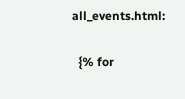all_events.html:

  {% for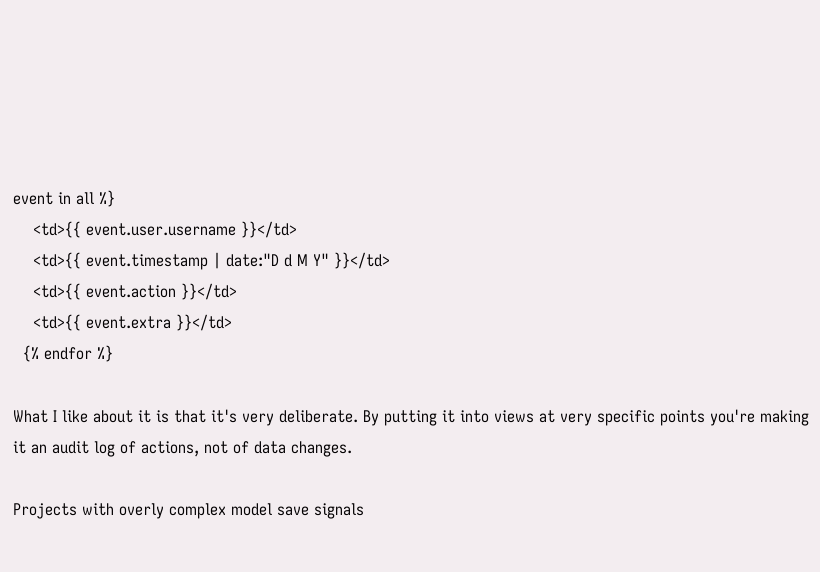event in all %}
    <td>{{ event.user.username }}</td>
    <td>{{ event.timestamp | date:"D d M Y" }}</td>
    <td>{{ event.action }}</td>
    <td>{{ event.extra }}</td>
  {% endfor %}

What I like about it is that it's very deliberate. By putting it into views at very specific points you're making it an audit log of actions, not of data changes.

Projects with overly complex model save signals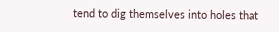tend to dig themselves into holes that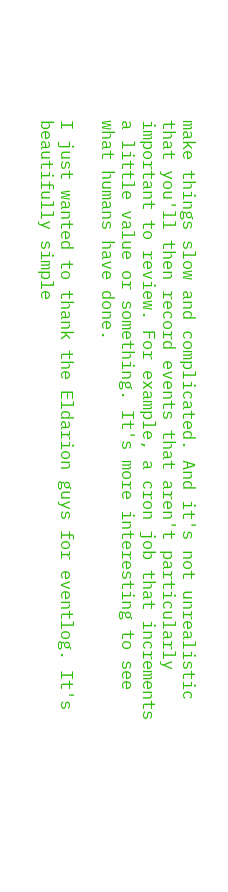make things slow and complicated. And it's not unrealistic that you'll then record events that aren't particularly important to review. For example, a cron job that increments a little value or something. It's more interesting to see what humans have done.

I just wanted to thank the Eldarion guys for eventlog. It's beautifully simple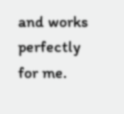and works perfectly for me.